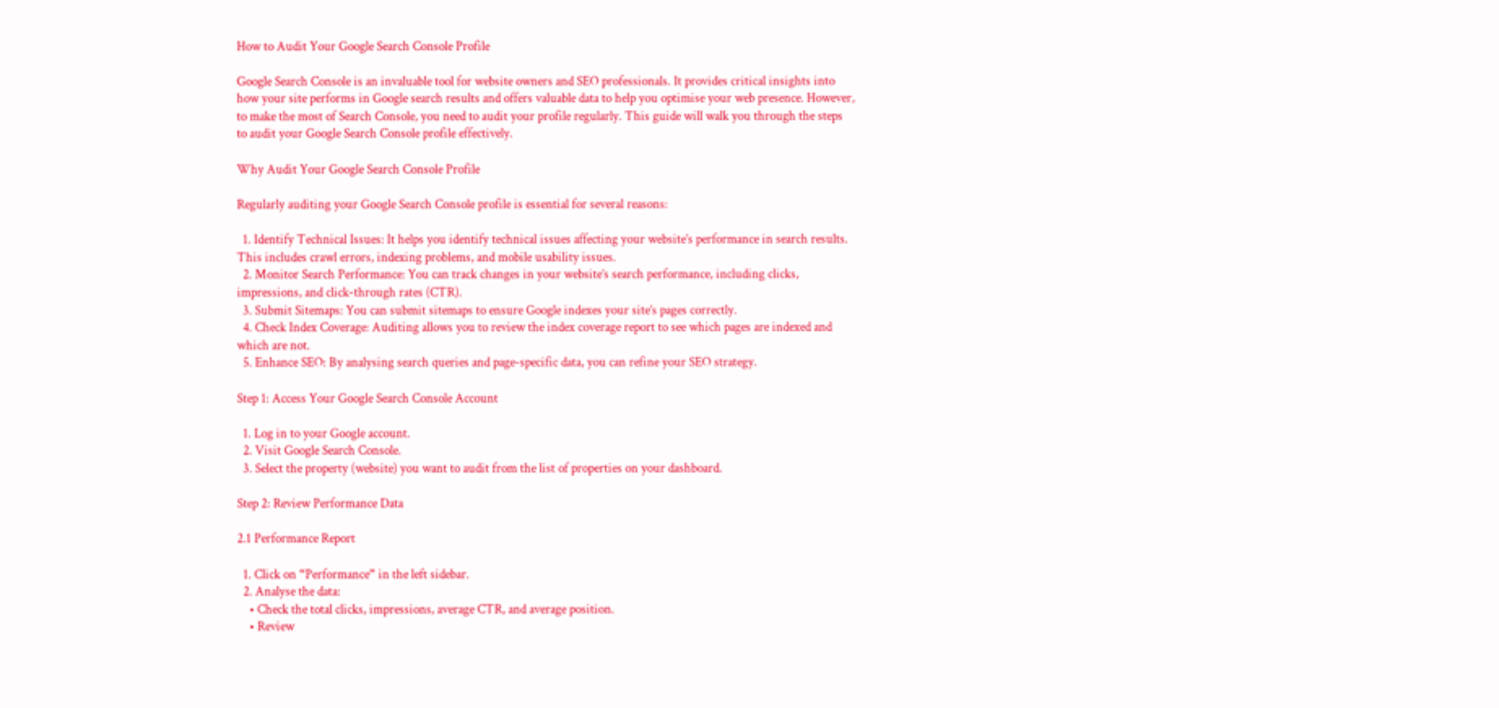How to Audit Your Google Search Console Profile

Google Search Console is an invaluable tool for website owners and SEO professionals. It provides critical insights into how your site performs in Google search results and offers valuable data to help you optimise your web presence. However, to make the most of Search Console, you need to audit your profile regularly. This guide will walk you through the steps to audit your Google Search Console profile effectively.

Why Audit Your Google Search Console Profile

Regularly auditing your Google Search Console profile is essential for several reasons:

  1. Identify Technical Issues: It helps you identify technical issues affecting your website’s performance in search results. This includes crawl errors, indexing problems, and mobile usability issues.
  2. Monitor Search Performance: You can track changes in your website’s search performance, including clicks, impressions, and click-through rates (CTR).
  3. Submit Sitemaps: You can submit sitemaps to ensure Google indexes your site’s pages correctly.
  4. Check Index Coverage: Auditing allows you to review the index coverage report to see which pages are indexed and which are not.
  5. Enhance SEO: By analysing search queries and page-specific data, you can refine your SEO strategy.

Step 1: Access Your Google Search Console Account

  1. Log in to your Google account.
  2. Visit Google Search Console.
  3. Select the property (website) you want to audit from the list of properties on your dashboard.

Step 2: Review Performance Data

2.1 Performance Report

  1. Click on “Performance” in the left sidebar.
  2. Analyse the data:
    • Check the total clicks, impressions, average CTR, and average position.
    • Review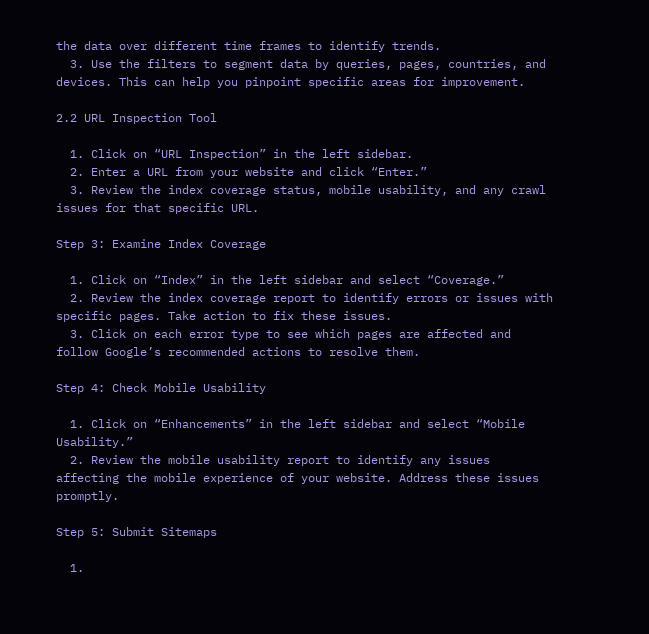the data over different time frames to identify trends.
  3. Use the filters to segment data by queries, pages, countries, and devices. This can help you pinpoint specific areas for improvement.

2.2 URL Inspection Tool

  1. Click on “URL Inspection” in the left sidebar.
  2. Enter a URL from your website and click “Enter.”
  3. Review the index coverage status, mobile usability, and any crawl issues for that specific URL.

Step 3: Examine Index Coverage

  1. Click on “Index” in the left sidebar and select “Coverage.”
  2. Review the index coverage report to identify errors or issues with specific pages. Take action to fix these issues.
  3. Click on each error type to see which pages are affected and follow Google’s recommended actions to resolve them.

Step 4: Check Mobile Usability

  1. Click on “Enhancements” in the left sidebar and select “Mobile Usability.”
  2. Review the mobile usability report to identify any issues affecting the mobile experience of your website. Address these issues promptly.

Step 5: Submit Sitemaps

  1.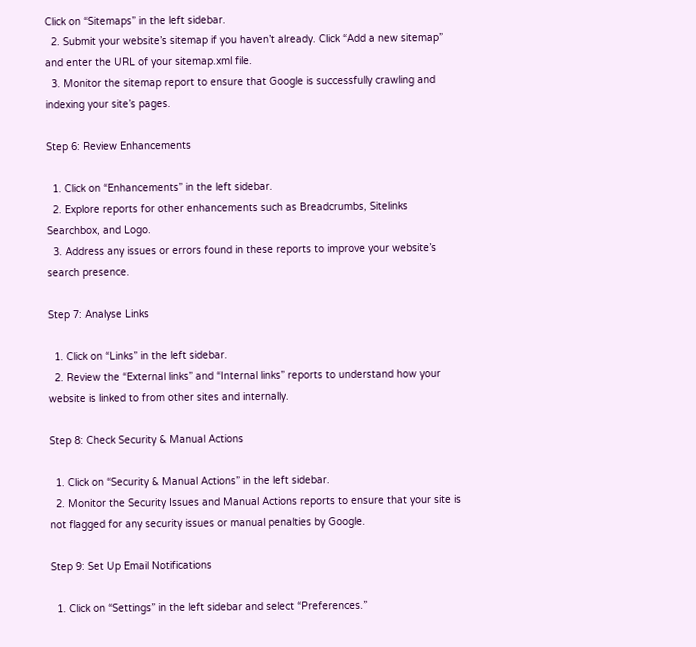Click on “Sitemaps” in the left sidebar.
  2. Submit your website’s sitemap if you haven’t already. Click “Add a new sitemap” and enter the URL of your sitemap.xml file.
  3. Monitor the sitemap report to ensure that Google is successfully crawling and indexing your site’s pages.

Step 6: Review Enhancements

  1. Click on “Enhancements” in the left sidebar.
  2. Explore reports for other enhancements such as Breadcrumbs, Sitelinks Searchbox, and Logo.
  3. Address any issues or errors found in these reports to improve your website’s search presence.

Step 7: Analyse Links

  1. Click on “Links” in the left sidebar.
  2. Review the “External links” and “Internal links” reports to understand how your website is linked to from other sites and internally.

Step 8: Check Security & Manual Actions

  1. Click on “Security & Manual Actions” in the left sidebar.
  2. Monitor the Security Issues and Manual Actions reports to ensure that your site is not flagged for any security issues or manual penalties by Google.

Step 9: Set Up Email Notifications

  1. Click on “Settings” in the left sidebar and select “Preferences.”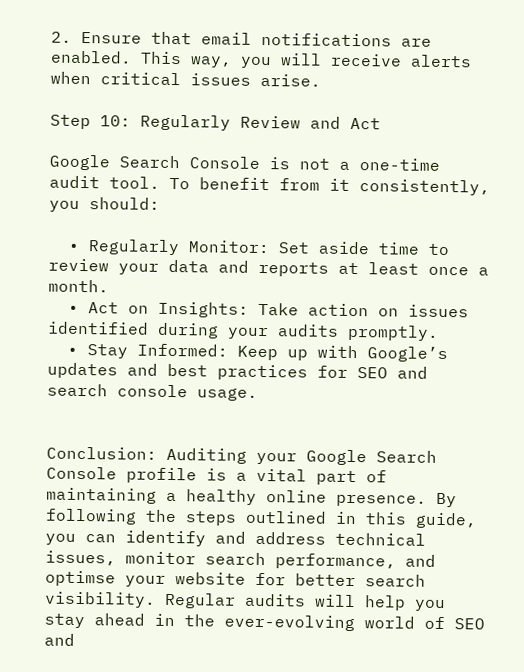2. Ensure that email notifications are enabled. This way, you will receive alerts when critical issues arise.

Step 10: Regularly Review and Act

Google Search Console is not a one-time audit tool. To benefit from it consistently, you should:

  • Regularly Monitor: Set aside time to review your data and reports at least once a month.
  • Act on Insights: Take action on issues identified during your audits promptly.
  • Stay Informed: Keep up with Google’s updates and best practices for SEO and search console usage.


Conclusion: Auditing your Google Search Console profile is a vital part of maintaining a healthy online presence. By following the steps outlined in this guide, you can identify and address technical issues, monitor search performance, and optimse your website for better search visibility. Regular audits will help you stay ahead in the ever-evolving world of SEO and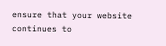ensure that your website continues to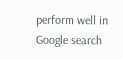perform well in Google search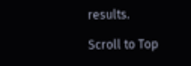results.

Scroll to Top